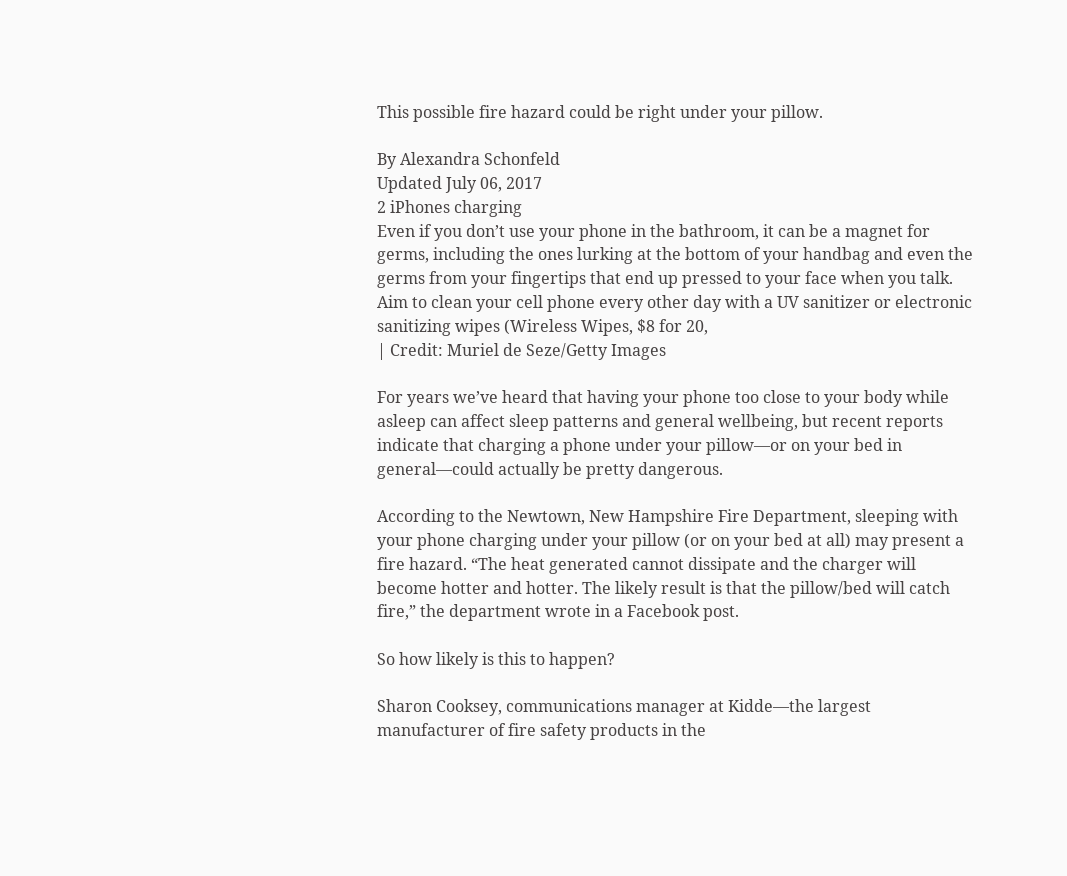This possible fire hazard could be right under your pillow.

By Alexandra Schonfeld
Updated July 06, 2017
2 iPhones charging
Even if you don’t use your phone in the bathroom, it can be a magnet for germs, including the ones lurking at the bottom of your handbag and even the germs from your fingertips that end up pressed to your face when you talk. Aim to clean your cell phone every other day with a UV sanitizer or electronic sanitizing wipes (Wireless Wipes, $8 for 20,
| Credit: Muriel de Seze/Getty Images

For years we’ve heard that having your phone too close to your body while asleep can affect sleep patterns and general wellbeing, but recent reports indicate that charging a phone under your pillow—or on your bed in general—could actually be pretty dangerous.

According to the Newtown, New Hampshire Fire Department, sleeping with your phone charging under your pillow (or on your bed at all) may present a fire hazard. “The heat generated cannot dissipate and the charger will become hotter and hotter. The likely result is that the pillow/bed will catch fire,” the department wrote in a Facebook post.

So how likely is this to happen?

Sharon Cooksey, communications manager at Kidde—the largest manufacturer of fire safety products in the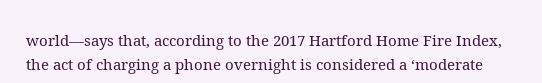world—says that, according to the 2017 Hartford Home Fire Index, the act of charging a phone overnight is considered a ‘moderate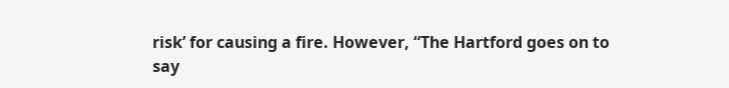risk’ for causing a fire. However, “The Hartford goes on to say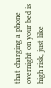that charging a phone overnight on your bed is high risk, just like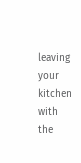leaving your kitchen with the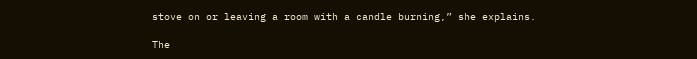stove on or leaving a room with a candle burning,” she explains.

The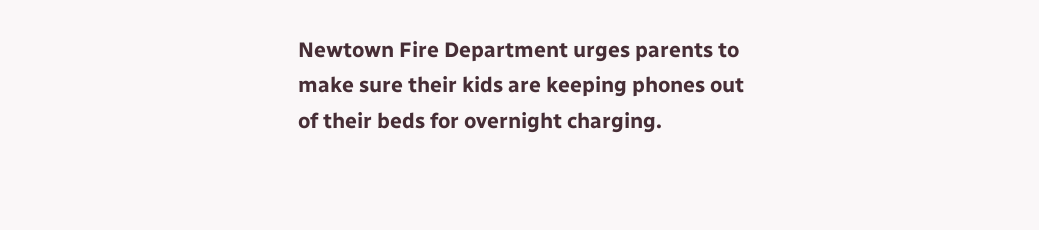Newtown Fire Department urges parents to make sure their kids are keeping phones out of their beds for overnight charging.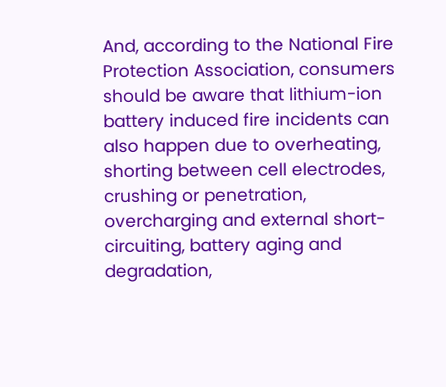And, according to the National Fire Protection Association, consumers should be aware that lithium-ion battery induced fire incidents can also happen due to overheating, shorting between cell electrodes, crushing or penetration, overcharging and external short-circuiting, battery aging and degradation,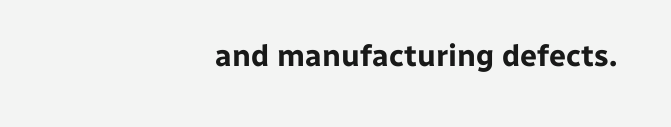and manufacturing defects.